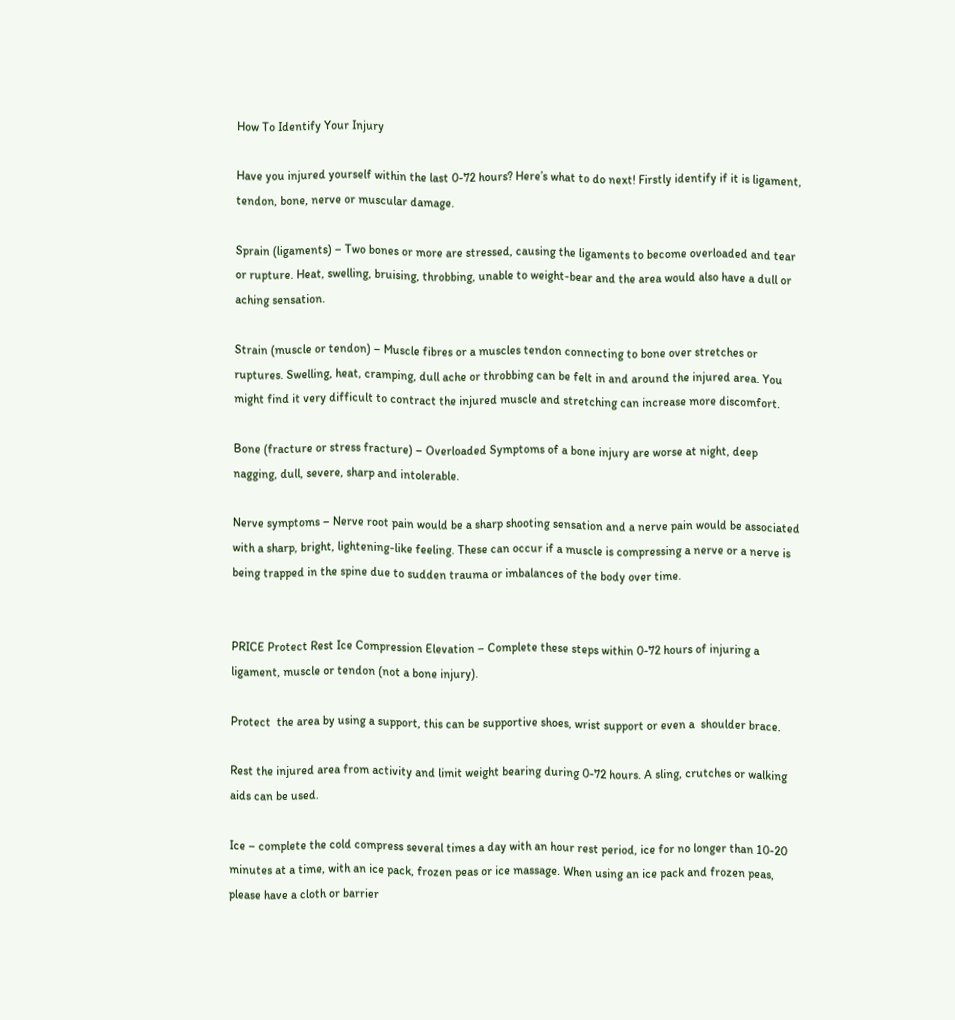How To Identify Your Injury

Have you injured yourself within the last 0-72 hours? Here’s what to do next! Firstly identify if it is ligament, tendon, bone, nerve or muscular damage.

Sprain (ligaments) – Two bones or more are stressed, causing the ligaments to become overloaded and tear or rupture. Heat, swelling, bruising, throbbing, unable to weight-bear and the area would also have a dull or aching sensation.

Strain (muscle or tendon) – Muscle fibres or a muscles tendon connecting to bone over stretches or ruptures. Swelling, heat, cramping, dull ache or throbbing can be felt in and around the injured area. You might find it very difficult to contract the injured muscle and stretching can increase more discomfort.

Bone (fracture or stress fracture) – Overloaded Symptoms of a bone injury are worse at night, deep nagging, dull, severe, sharp and intolerable.

Nerve symptoms – Nerve root pain would be a sharp shooting sensation and a nerve pain would be associated with a sharp, bright, lightening-like feeling. These can occur if a muscle is compressing a nerve or a nerve is being trapped in the spine due to sudden trauma or imbalances of the body over time.


PRICE Protect Rest Ice Compression Elevation – Complete these steps within 0-72 hours of injuring a ligament, muscle or tendon (not a bone injury).

Protect  the area by using a support, this can be supportive shoes, wrist support or even a  shoulder brace.

Rest the injured area from activity and limit weight bearing during 0-72 hours. A sling, crutches or walking aids can be used.

Ice – complete the cold compress several times a day with an hour rest period, ice for no longer than 10-20 minutes at a time, with an ice pack, frozen peas or ice massage. When using an ice pack and frozen peas, please have a cloth or barrier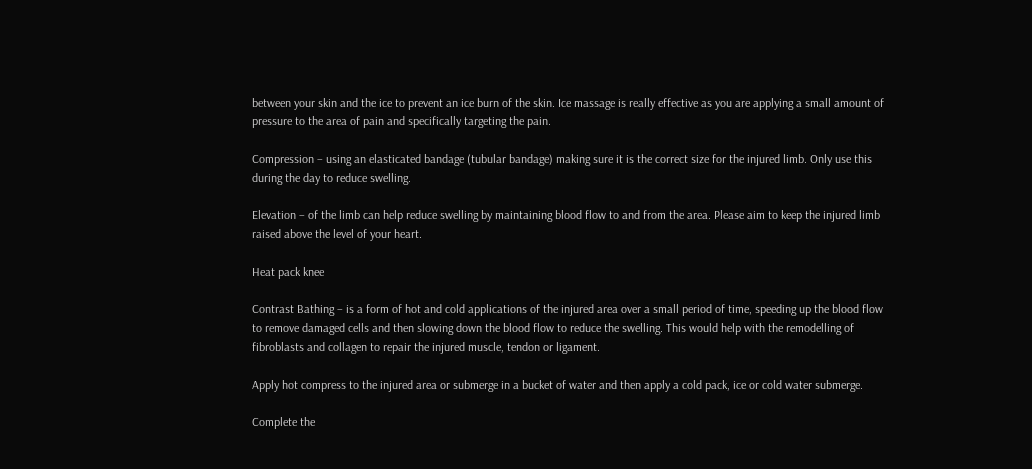between your skin and the ice to prevent an ice burn of the skin. Ice massage is really effective as you are applying a small amount of pressure to the area of pain and specifically targeting the pain.

Compression – using an elasticated bandage (tubular bandage) making sure it is the correct size for the injured limb. Only use this during the day to reduce swelling.

Elevation – of the limb can help reduce swelling by maintaining blood flow to and from the area. Please aim to keep the injured limb raised above the level of your heart.

Heat pack knee

Contrast Bathing – is a form of hot and cold applications of the injured area over a small period of time, speeding up the blood flow to remove damaged cells and then slowing down the blood flow to reduce the swelling. This would help with the remodelling of fibroblasts and collagen to repair the injured muscle, tendon or ligament.

Apply hot compress to the injured area or submerge in a bucket of water and then apply a cold pack, ice or cold water submerge.

Complete the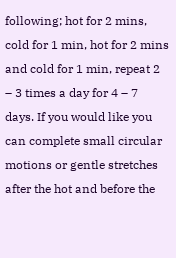following; hot for 2 mins, cold for 1 min, hot for 2 mins and cold for 1 min, repeat 2 – 3 times a day for 4 – 7 days. If you would like you can complete small circular motions or gentle stretches after the hot and before the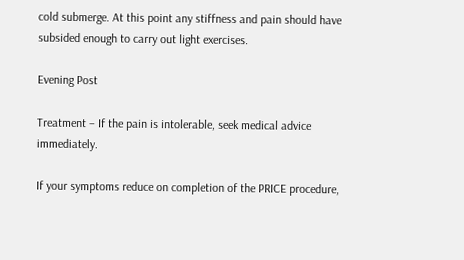cold submerge. At this point any stiffness and pain should have subsided enough to carry out light exercises.

Evening Post

Treatment – If the pain is intolerable, seek medical advice immediately.

If your symptoms reduce on completion of the PRICE procedure,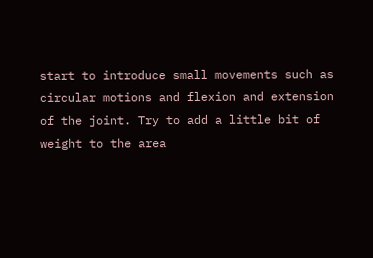start to introduce small movements such as circular motions and flexion and extension of the joint. Try to add a little bit of weight to the area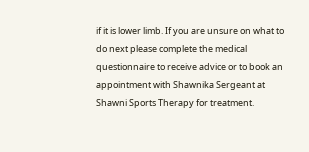if it is lower limb. If you are unsure on what to do next please complete the medical questionnaire to receive advice or to book an appointment with Shawnika Sergeant at Shawni Sports Therapy for treatment.